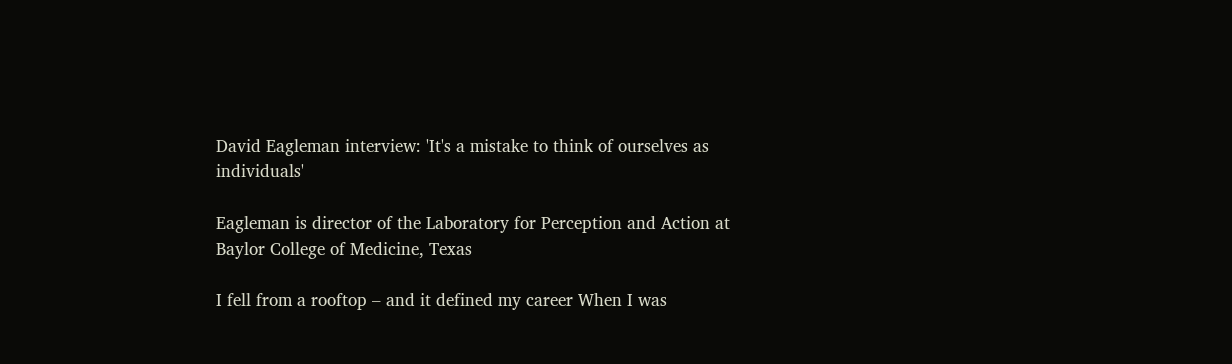David Eagleman interview: 'It's a mistake to think of ourselves as individuals'

Eagleman is director of the Laboratory for Perception and Action at Baylor College of Medicine, Texas

I fell from a rooftop – and it defined my career When I was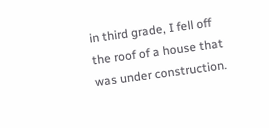in third grade, I fell off the roof of a house that was under construction.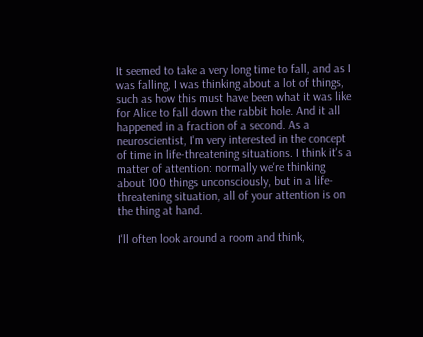It seemed to take a very long time to fall, and as I was falling, I was thinking about a lot of things, such as how this must have been what it was like for Alice to fall down the rabbit hole. And it all happened in a fraction of a second. As a neuroscientist, I'm very interested in the concept of time in life-threatening situations. I think it's a matter of attention: normally we're thinking about 100 things unconsciously, but in a life-threatening situation, all of your attention is on the thing at hand.

I'll often look around a room and think,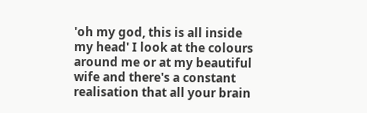'oh my god, this is all inside my head' I look at the colours around me or at my beautiful wife and there's a constant realisation that all your brain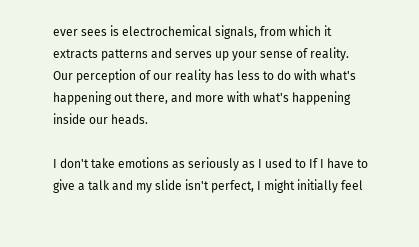ever sees is electrochemical signals, from which it extracts patterns and serves up your sense of reality. Our perception of our reality has less to do with what's happening out there, and more with what's happening inside our heads.

I don't take emotions as seriously as I used to If I have to give a talk and my slide isn't perfect, I might initially feel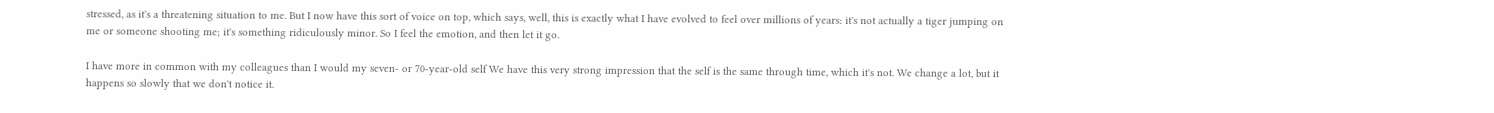stressed, as it's a threatening situation to me. But I now have this sort of voice on top, which says, well, this is exactly what I have evolved to feel over millions of years: it's not actually a tiger jumping on me or someone shooting me; it's something ridiculously minor. So I feel the emotion, and then let it go.

I have more in common with my colleagues than I would my seven- or 70-year-old self We have this very strong impression that the self is the same through time, which it's not. We change a lot, but it happens so slowly that we don't notice it.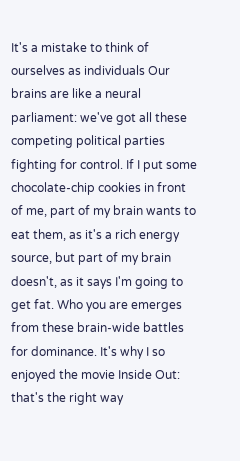It's a mistake to think of ourselves as individuals Our brains are like a neural parliament: we've got all these competing political parties fighting for control. If I put some chocolate-chip cookies in front of me, part of my brain wants to eat them, as it's a rich energy source, but part of my brain doesn't, as it says I'm going to get fat. Who you are emerges from these brain-wide battles for dominance. It's why I so enjoyed the movie Inside Out: that's the right way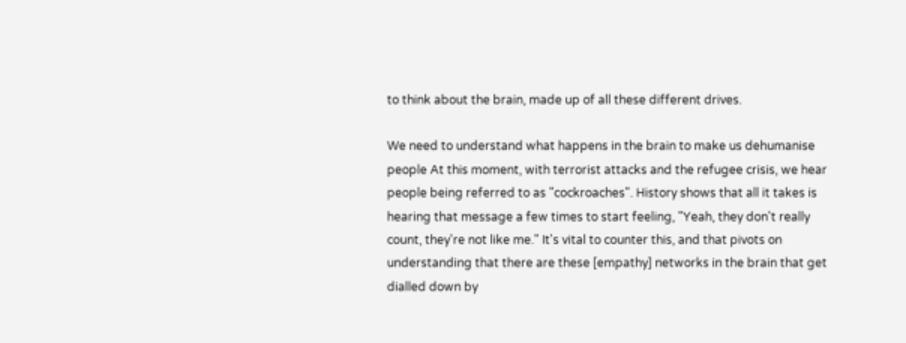to think about the brain, made up of all these different drives.

We need to understand what happens in the brain to make us dehumanise people At this moment, with terrorist attacks and the refugee crisis, we hear people being referred to as "cockroaches". History shows that all it takes is hearing that message a few times to start feeling, "Yeah, they don't really count, they're not like me." It's vital to counter this, and that pivots on understanding that there are these [empathy] networks in the brain that get dialled down by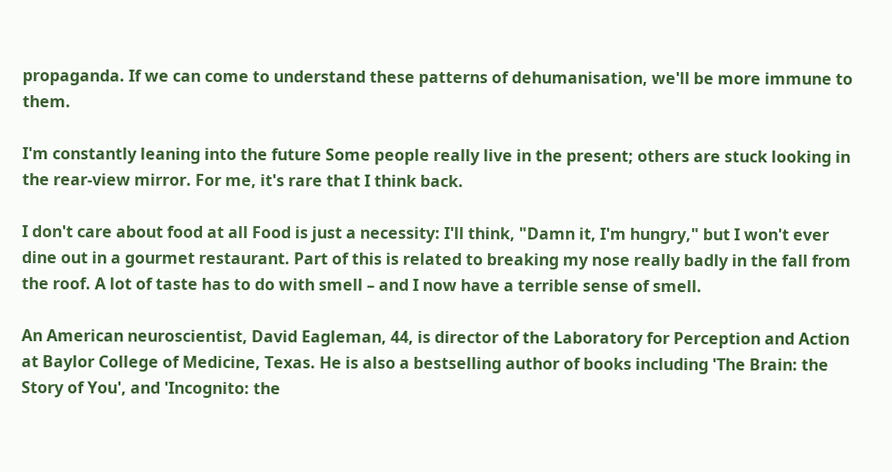propaganda. If we can come to understand these patterns of dehumanisation, we'll be more immune to them.

I'm constantly leaning into the future Some people really live in the present; others are stuck looking in the rear-view mirror. For me, it's rare that I think back.

I don't care about food at all Food is just a necessity: I'll think, "Damn it, I'm hungry," but I won't ever dine out in a gourmet restaurant. Part of this is related to breaking my nose really badly in the fall from the roof. A lot of taste has to do with smell – and I now have a terrible sense of smell.

An American neuroscientist, David Eagleman, 44, is director of the Laboratory for Perception and Action at Baylor College of Medicine, Texas. He is also a bestselling author of books including 'The Brain: the Story of You', and 'Incognito: the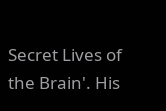Secret Lives of the Brain'. His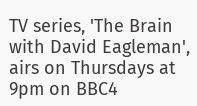TV series, 'The Brain with David Eagleman', airs on Thursdays at 9pm on BBC4